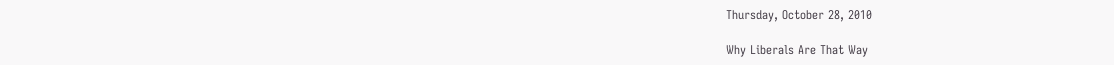Thursday, October 28, 2010

Why Liberals Are That Way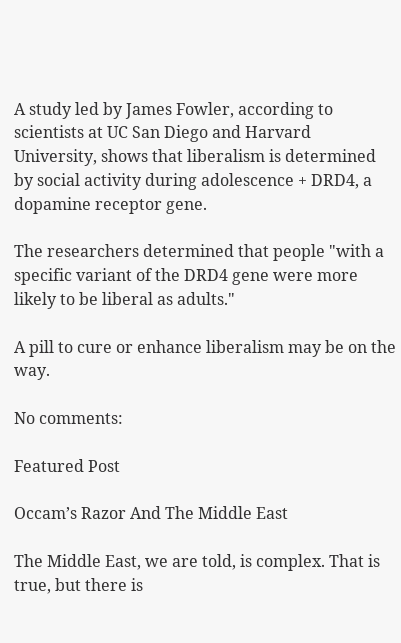A study led by James Fowler, according to scientists at UC San Diego and Harvard University, shows that liberalism is determined by social activity during adolescence + DRD4, a dopamine receptor gene.

The researchers determined that people "with a specific variant of the DRD4 gene were more likely to be liberal as adults."

A pill to cure or enhance liberalism may be on the way.

No comments:

Featured Post

Occam’s Razor And The Middle East

The Middle East, we are told, is complex. That is true, but there is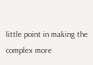little point in making the complex more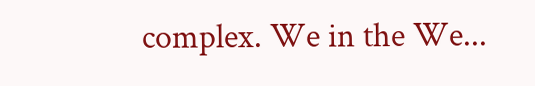complex. We in the We...